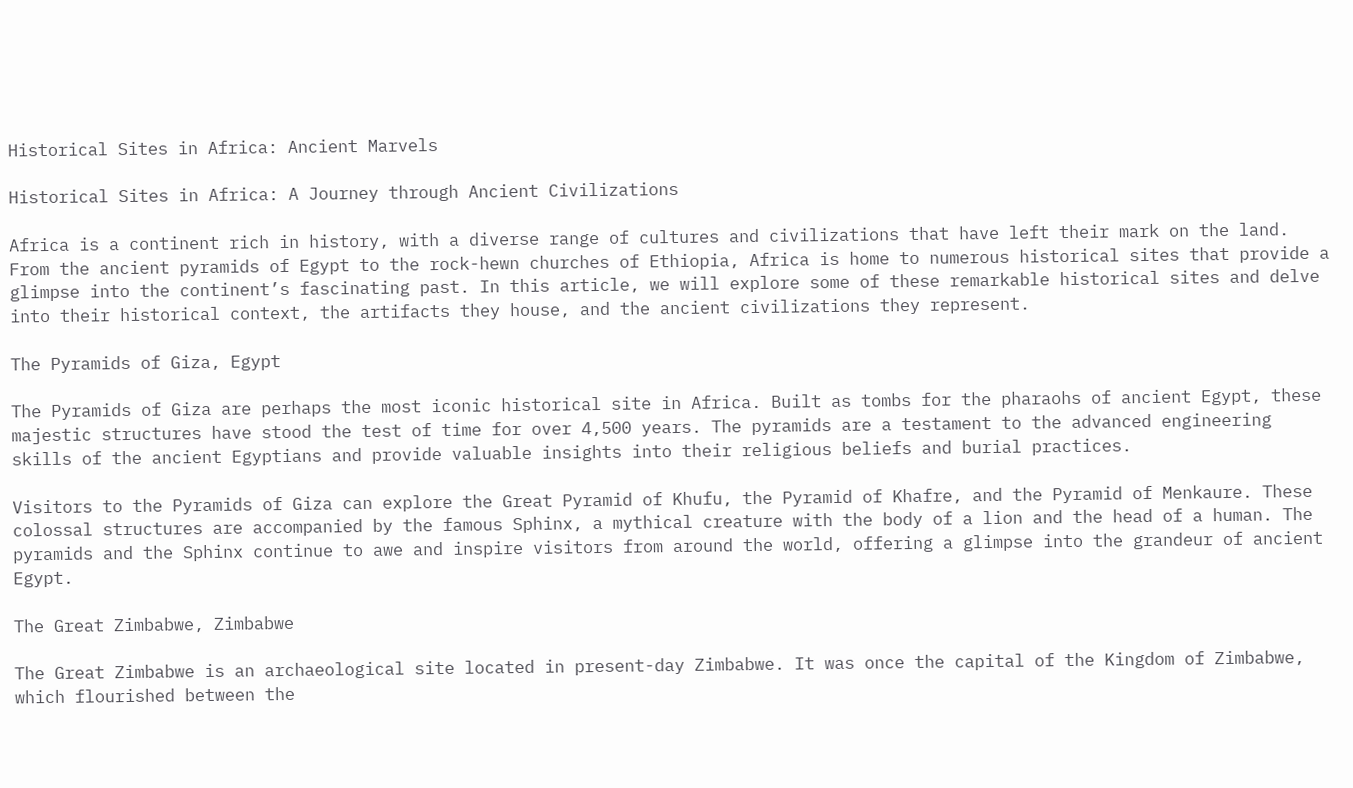Historical Sites in Africa: Ancient Marvels

Historical Sites in Africa: A Journey through Ancient Civilizations

Africa is a continent rich in history, with a diverse range of cultures and civilizations that have left their mark on the land. From the ancient pyramids of Egypt to the rock-hewn churches of Ethiopia, Africa is home to numerous historical sites that provide a glimpse into the continent’s fascinating past. In this article, we will explore some of these remarkable historical sites and delve into their historical context, the artifacts they house, and the ancient civilizations they represent.

The Pyramids of Giza, Egypt

The Pyramids of Giza are perhaps the most iconic historical site in Africa. Built as tombs for the pharaohs of ancient Egypt, these majestic structures have stood the test of time for over 4,500 years. The pyramids are a testament to the advanced engineering skills of the ancient Egyptians and provide valuable insights into their religious beliefs and burial practices.

Visitors to the Pyramids of Giza can explore the Great Pyramid of Khufu, the Pyramid of Khafre, and the Pyramid of Menkaure. These colossal structures are accompanied by the famous Sphinx, a mythical creature with the body of a lion and the head of a human. The pyramids and the Sphinx continue to awe and inspire visitors from around the world, offering a glimpse into the grandeur of ancient Egypt.

The Great Zimbabwe, Zimbabwe

The Great Zimbabwe is an archaeological site located in present-day Zimbabwe. It was once the capital of the Kingdom of Zimbabwe, which flourished between the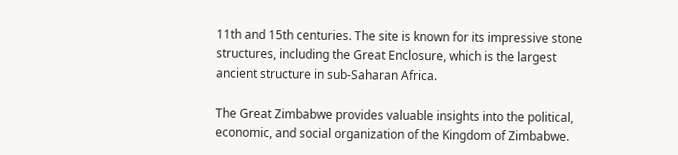11th and 15th centuries. The site is known for its impressive stone structures, including the Great Enclosure, which is the largest ancient structure in sub-Saharan Africa.

The Great Zimbabwe provides valuable insights into the political, economic, and social organization of the Kingdom of Zimbabwe.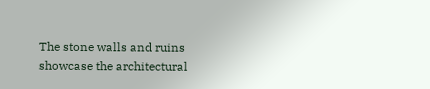The stone walls and ruins showcase the architectural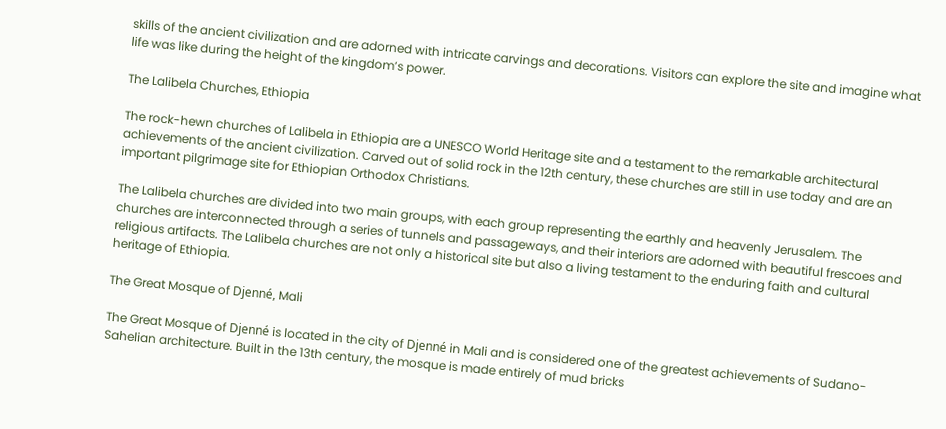skills of the ancient civilization and are adorned with intricate carvings and decorations. Visitors can explore the site and imagine what life was like during the height of the kingdom’s power.

The Lalibela Churches, Ethiopia

The rock-hewn churches of Lalibela in Ethiopia are a UNESCO World Heritage site and a testament to the remarkable architectural achievements of the ancient civilization. Carved out of solid rock in the 12th century, these churches are still in use today and are an important pilgrimage site for Ethiopian Orthodox Christians.

The Lalibela churches are divided into two main groups, with each group representing the earthly and heavenly Jerusalem. The churches are interconnected through a series of tunnels and passageways, and their interiors are adorned with beautiful frescoes and religious artifacts. The Lalibela churches are not only a historical site but also a living testament to the enduring faith and cultural heritage of Ethiopia.

The Great Mosque of Djenné, Mali

The Great Mosque of Djenné is located in the city of Djenné in Mali and is considered one of the greatest achievements of Sudano-Sahelian architecture. Built in the 13th century, the mosque is made entirely of mud bricks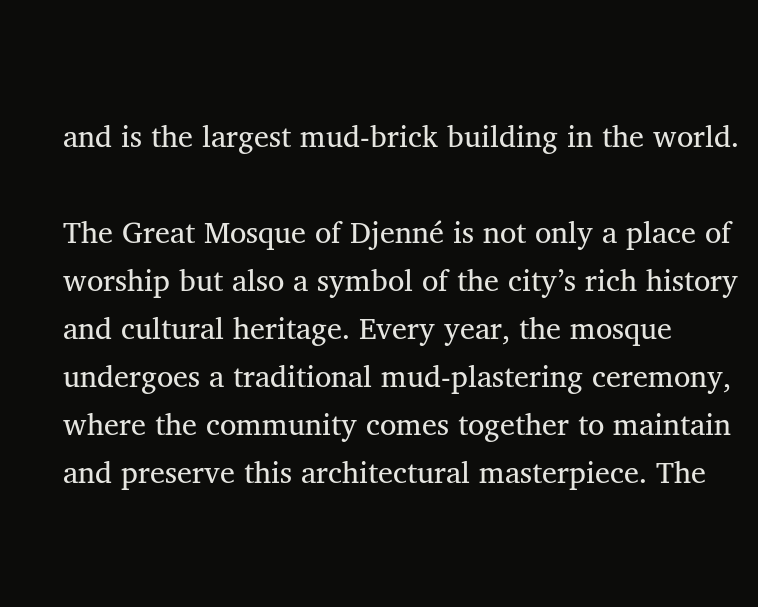and is the largest mud-brick building in the world.

The Great Mosque of Djenné is not only a place of worship but also a symbol of the city’s rich history and cultural heritage. Every year, the mosque undergoes a traditional mud-plastering ceremony, where the community comes together to maintain and preserve this architectural masterpiece. The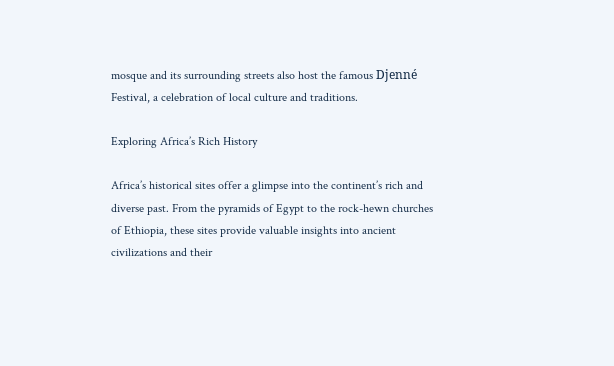mosque and its surrounding streets also host the famous Djenné Festival, a celebration of local culture and traditions.

Exploring Africa’s Rich History

Africa’s historical sites offer a glimpse into the continent’s rich and diverse past. From the pyramids of Egypt to the rock-hewn churches of Ethiopia, these sites provide valuable insights into ancient civilizations and their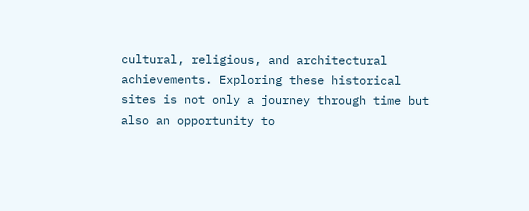cultural, religious, and architectural achievements. Exploring these historical sites is not only a journey through time but also an opportunity to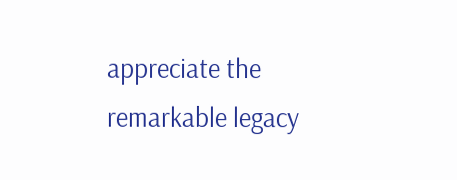appreciate the remarkable legacy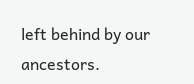left behind by our ancestors.